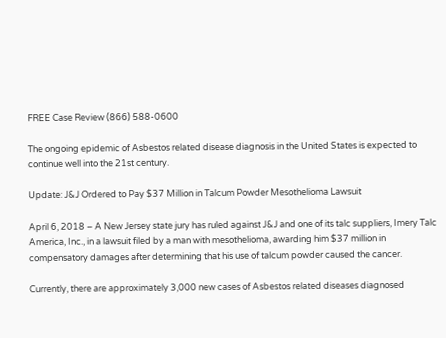FREE Case Review (866) 588-0600

The ongoing epidemic of Asbestos related disease diagnosis in the United States is expected to continue well into the 21st century.

Update: J&J Ordered to Pay $37 Million in Talcum Powder Mesothelioma Lawsuit

April 6, 2018 – A New Jersey state jury has ruled against J&J and one of its talc suppliers, Imery Talc America, Inc., in a lawsuit filed by a man with mesothelioma, awarding him $37 million in compensatory damages after determining that his use of talcum powder caused the cancer.

Currently, there are approximately 3,000 new cases of Asbestos related diseases diagnosed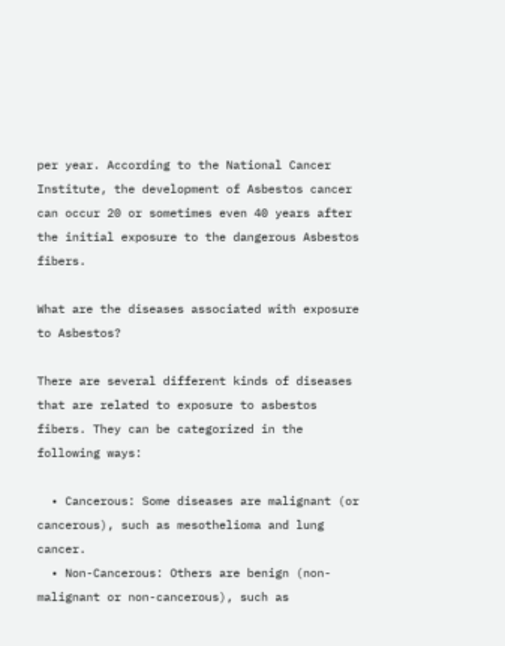per year. According to the National Cancer Institute, the development of Asbestos cancer can occur 20 or sometimes even 40 years after the initial exposure to the dangerous Asbestos fibers.

What are the diseases associated with exposure to Asbestos?

There are several different kinds of diseases that are related to exposure to asbestos fibers. They can be categorized in the following ways:

  • Cancerous: Some diseases are malignant (or cancerous), such as mesothelioma and lung cancer.
  • Non-Cancerous: Others are benign (non-malignant or non-cancerous), such as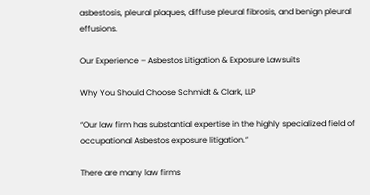asbestosis, pleural plaques, diffuse pleural fibrosis, and benign pleural effusions.

Our Experience – Asbestos Litigation & Exposure Lawsuits

Why You Should Choose Schmidt & Clark, LLP

“Our law firm has substantial expertise in the highly specialized field of occupational Asbestos exposure litigation.”

There are many law firms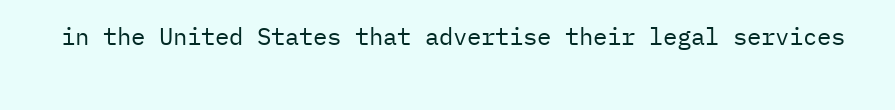in the United States that advertise their legal services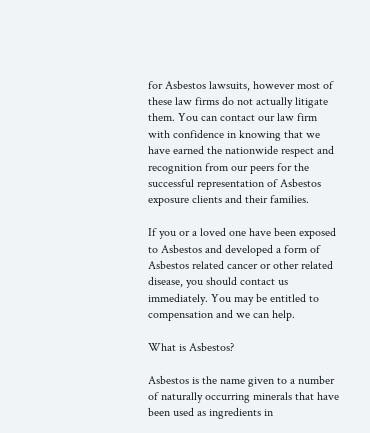for Asbestos lawsuits, however most of these law firms do not actually litigate them. You can contact our law firm with confidence in knowing that we have earned the nationwide respect and recognition from our peers for the successful representation of Asbestos exposure clients and their families.

If you or a loved one have been exposed to Asbestos and developed a form of Asbestos related cancer or other related disease, you should contact us immediately. You may be entitled to compensation and we can help.

What is Asbestos?

Asbestos is the name given to a number of naturally occurring minerals that have been used as ingredients in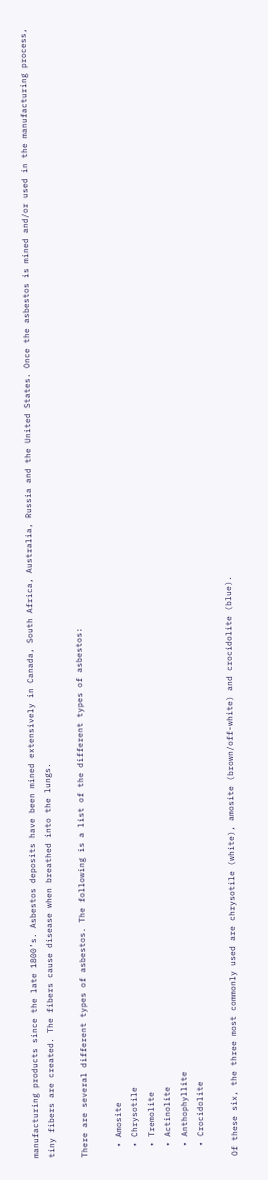manufacturing products since the late 1800’s. Asbestos deposits have been mined extensively in Canada, South Africa, Australia, Russia and the United States. Once the asbestos is mined and/or used in the manufacturing process, tiny fibers are created. The fibers cause disease when breathed into the lungs.

There are several different types of asbestos. The following is a list of the different types of asbestos:

  • Amosite
  • Chrysotile
  • Tremolite
  • Actinolite
  • Anthophyllite
  • Crocidolite

Of these six, the three most commonly used are chrysotile (white), amosite (brown/off-white) and crocidolite (blue).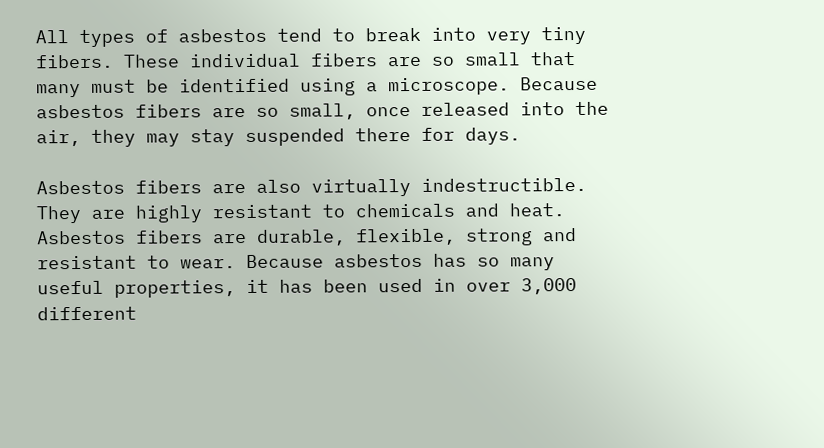All types of asbestos tend to break into very tiny fibers. These individual fibers are so small that many must be identified using a microscope. Because asbestos fibers are so small, once released into the air, they may stay suspended there for days.

Asbestos fibers are also virtually indestructible. They are highly resistant to chemicals and heat. Asbestos fibers are durable, flexible, strong and resistant to wear. Because asbestos has so many useful properties, it has been used in over 3,000 different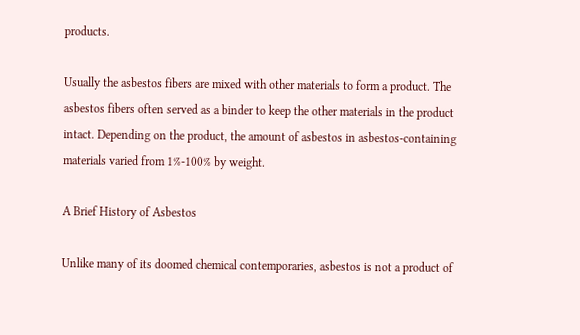products.

Usually the asbestos fibers are mixed with other materials to form a product. The asbestos fibers often served as a binder to keep the other materials in the product intact. Depending on the product, the amount of asbestos in asbestos-containing materials varied from 1%-100% by weight.

A Brief History of Asbestos

Unlike many of its doomed chemical contemporaries, asbestos is not a product of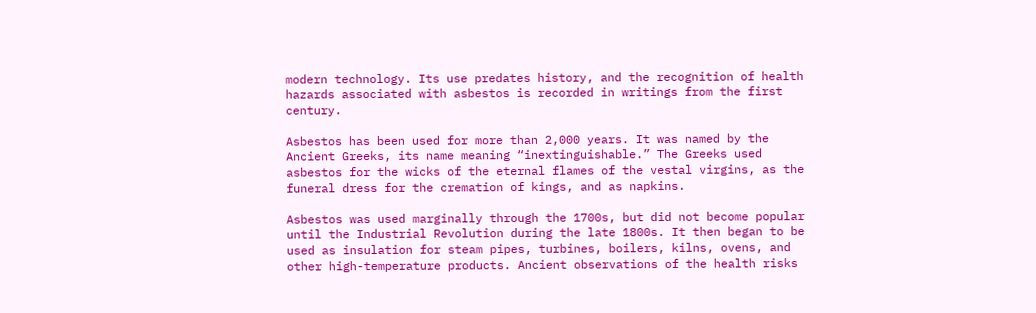modern technology. Its use predates history, and the recognition of health hazards associated with asbestos is recorded in writings from the first century.

Asbestos has been used for more than 2,000 years. It was named by the Ancient Greeks, its name meaning “inextinguishable.” The Greeks used asbestos for the wicks of the eternal flames of the vestal virgins, as the funeral dress for the cremation of kings, and as napkins.

Asbestos was used marginally through the 1700s, but did not become popular until the Industrial Revolution during the late 1800s. It then began to be used as insulation for steam pipes, turbines, boilers, kilns, ovens, and other high-temperature products. Ancient observations of the health risks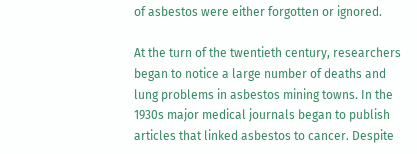of asbestos were either forgotten or ignored.

At the turn of the twentieth century, researchers began to notice a large number of deaths and lung problems in asbestos mining towns. In the 1930s major medical journals began to publish articles that linked asbestos to cancer. Despite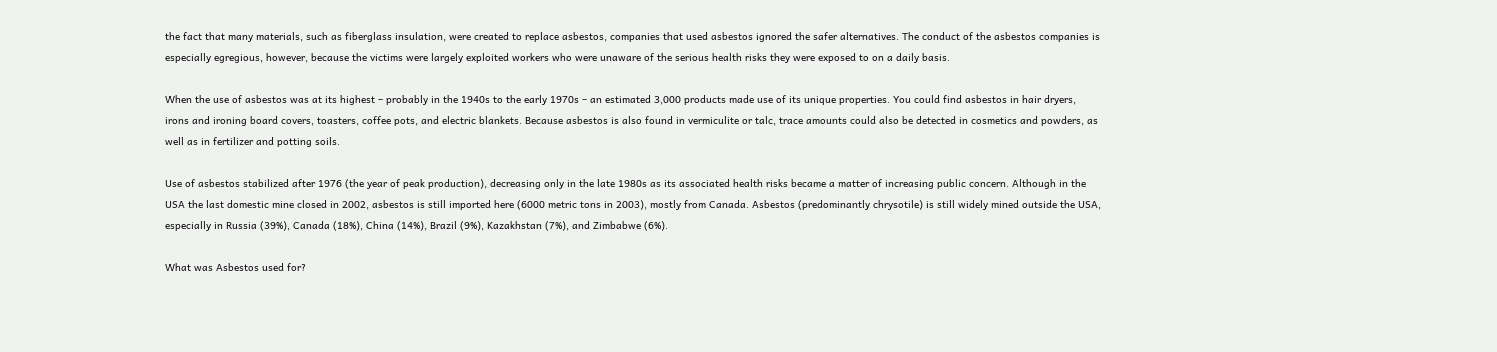the fact that many materials, such as fiberglass insulation, were created to replace asbestos, companies that used asbestos ignored the safer alternatives. The conduct of the asbestos companies is especially egregious, however, because the victims were largely exploited workers who were unaware of the serious health risks they were exposed to on a daily basis.

When the use of asbestos was at its highest – probably in the 1940s to the early 1970s – an estimated 3,000 products made use of its unique properties. You could find asbestos in hair dryers, irons and ironing board covers, toasters, coffee pots, and electric blankets. Because asbestos is also found in vermiculite or talc, trace amounts could also be detected in cosmetics and powders, as well as in fertilizer and potting soils.

Use of asbestos stabilized after 1976 (the year of peak production), decreasing only in the late 1980s as its associated health risks became a matter of increasing public concern. Although in the USA the last domestic mine closed in 2002, asbestos is still imported here (6000 metric tons in 2003), mostly from Canada. Asbestos (predominantly chrysotile) is still widely mined outside the USA, especially in Russia (39%), Canada (18%), China (14%), Brazil (9%), Kazakhstan (7%), and Zimbabwe (6%).

What was Asbestos used for?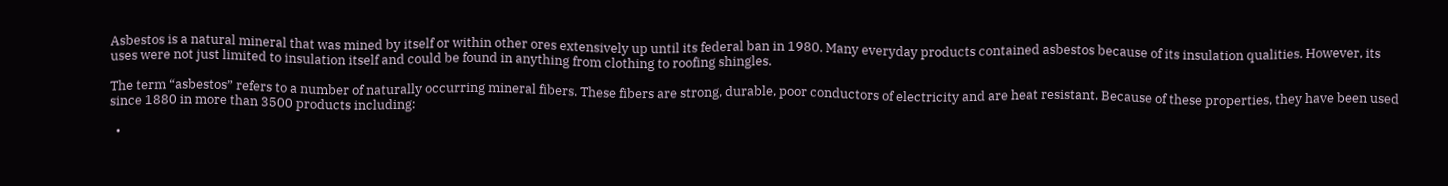Asbestos is a natural mineral that was mined by itself or within other ores extensively up until its federal ban in 1980. Many everyday products contained asbestos because of its insulation qualities. However, its uses were not just limited to insulation itself and could be found in anything from clothing to roofing shingles.

The term “asbestos” refers to a number of naturally occurring mineral fibers. These fibers are strong, durable, poor conductors of electricity and are heat resistant. Because of these properties, they have been used since 1880 in more than 3500 products including:

  •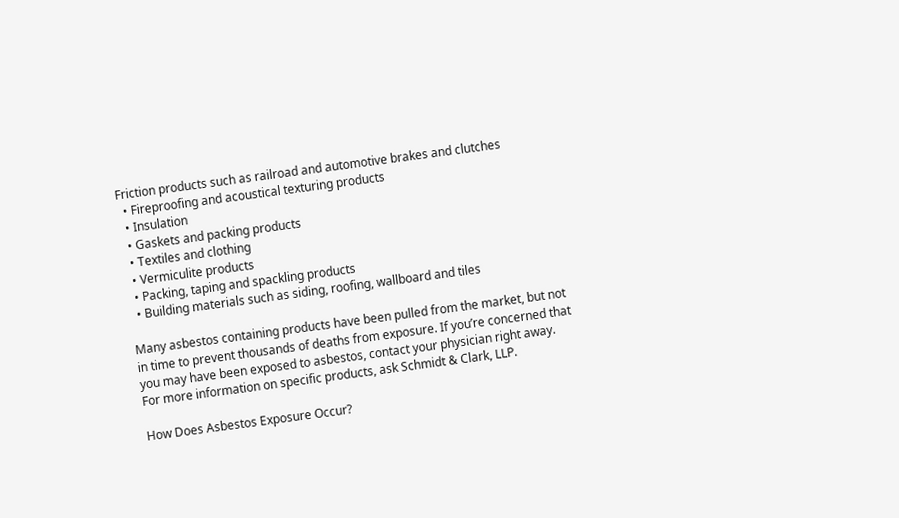Friction products such as railroad and automotive brakes and clutches
  • Fireproofing and acoustical texturing products
  • Insulation
  • Gaskets and packing products
  • Textiles and clothing
  • Vermiculite products
  • Packing, taping and spackling products
  • Building materials such as siding, roofing, wallboard and tiles

Many asbestos containing products have been pulled from the market, but not in time to prevent thousands of deaths from exposure. If you’re concerned that you may have been exposed to asbestos, contact your physician right away. For more information on specific products, ask Schmidt & Clark, LLP.

How Does Asbestos Exposure Occur?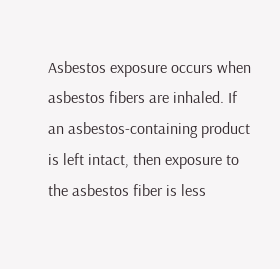Asbestos exposure occurs when asbestos fibers are inhaled. If an asbestos-containing product is left intact, then exposure to the asbestos fiber is less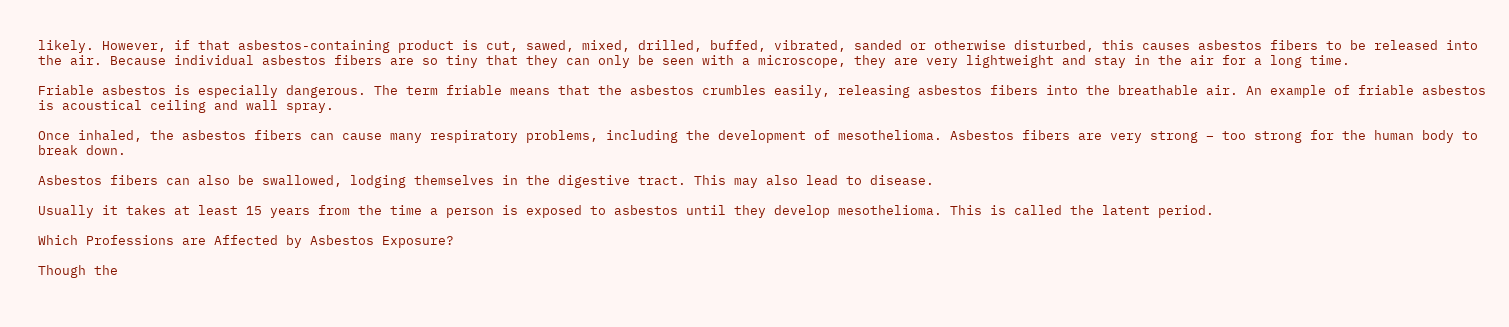likely. However, if that asbestos-containing product is cut, sawed, mixed, drilled, buffed, vibrated, sanded or otherwise disturbed, this causes asbestos fibers to be released into the air. Because individual asbestos fibers are so tiny that they can only be seen with a microscope, they are very lightweight and stay in the air for a long time.

Friable asbestos is especially dangerous. The term friable means that the asbestos crumbles easily, releasing asbestos fibers into the breathable air. An example of friable asbestos is acoustical ceiling and wall spray.

Once inhaled, the asbestos fibers can cause many respiratory problems, including the development of mesothelioma. Asbestos fibers are very strong – too strong for the human body to break down.

Asbestos fibers can also be swallowed, lodging themselves in the digestive tract. This may also lead to disease.

Usually it takes at least 15 years from the time a person is exposed to asbestos until they develop mesothelioma. This is called the latent period.

Which Professions are Affected by Asbestos Exposure?

Though the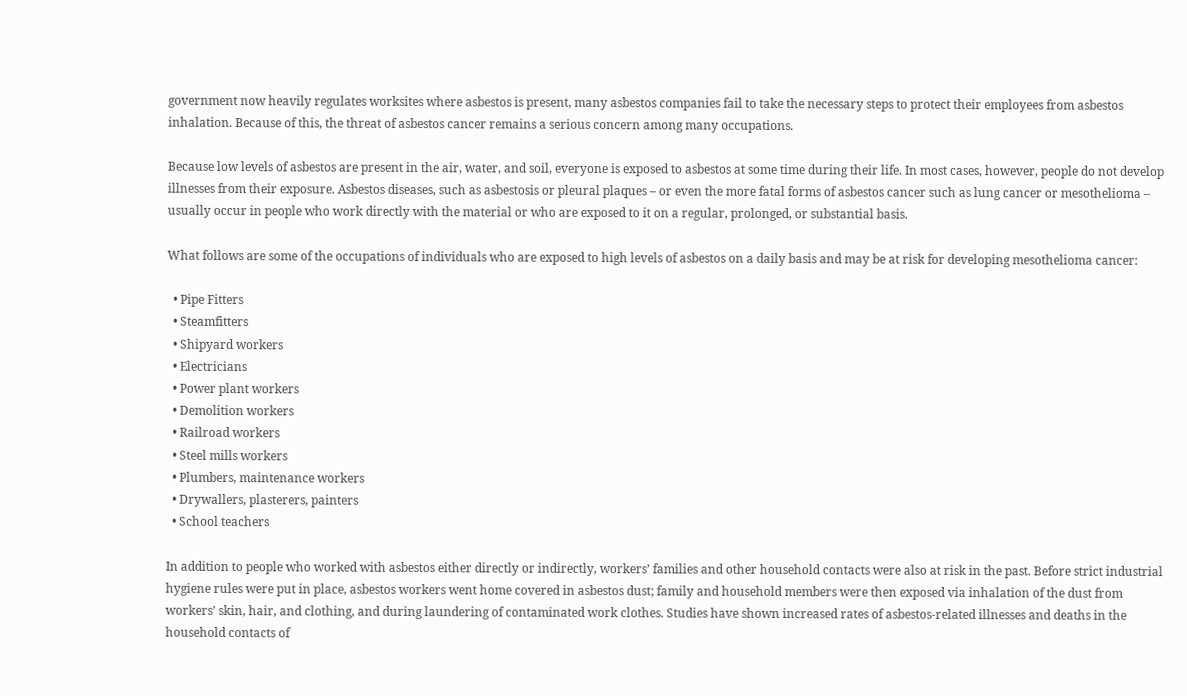government now heavily regulates worksites where asbestos is present, many asbestos companies fail to take the necessary steps to protect their employees from asbestos inhalation. Because of this, the threat of asbestos cancer remains a serious concern among many occupations.

Because low levels of asbestos are present in the air, water, and soil, everyone is exposed to asbestos at some time during their life. In most cases, however, people do not develop illnesses from their exposure. Asbestos diseases, such as asbestosis or pleural plaques – or even the more fatal forms of asbestos cancer such as lung cancer or mesothelioma – usually occur in people who work directly with the material or who are exposed to it on a regular, prolonged, or substantial basis.

What follows are some of the occupations of individuals who are exposed to high levels of asbestos on a daily basis and may be at risk for developing mesothelioma cancer:

  • Pipe Fitters
  • Steamfitters
  • Shipyard workers
  • Electricians
  • Power plant workers
  • Demolition workers
  • Railroad workers
  • Steel mills workers
  • Plumbers, maintenance workers
  • Drywallers, plasterers, painters
  • School teachers

In addition to people who worked with asbestos either directly or indirectly, workers’ families and other household contacts were also at risk in the past. Before strict industrial hygiene rules were put in place, asbestos workers went home covered in asbestos dust; family and household members were then exposed via inhalation of the dust from workers’ skin, hair, and clothing, and during laundering of contaminated work clothes. Studies have shown increased rates of asbestos-related illnesses and deaths in the household contacts of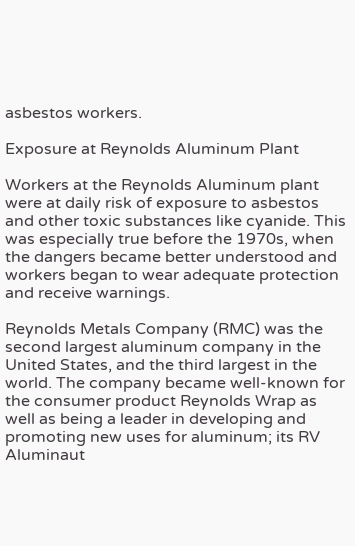asbestos workers.

Exposure at Reynolds Aluminum Plant

Workers at the Reynolds Aluminum plant were at daily risk of exposure to asbestos and other toxic substances like cyanide. This was especially true before the 1970s, when the dangers became better understood and workers began to wear adequate protection and receive warnings.

Reynolds Metals Company (RMC) was the second largest aluminum company in the United States, and the third largest in the world. The company became well-known for the consumer product Reynolds Wrap as well as being a leader in developing and promoting new uses for aluminum; its RV Aluminaut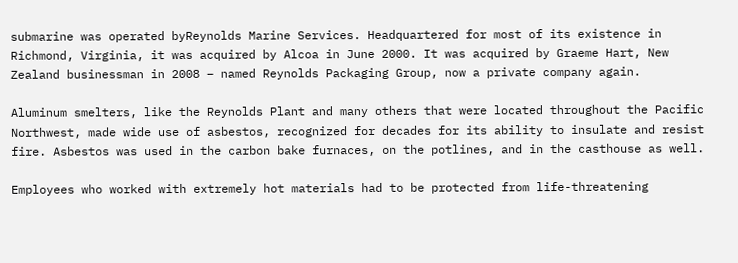submarine was operated byReynolds Marine Services. Headquartered for most of its existence in Richmond, Virginia, it was acquired by Alcoa in June 2000. It was acquired by Graeme Hart, New Zealand businessman in 2008 – named Reynolds Packaging Group, now a private company again.

Aluminum smelters, like the Reynolds Plant and many others that were located throughout the Pacific Northwest, made wide use of asbestos, recognized for decades for its ability to insulate and resist fire. Asbestos was used in the carbon bake furnaces, on the potlines, and in the casthouse as well.

Employees who worked with extremely hot materials had to be protected from life-threatening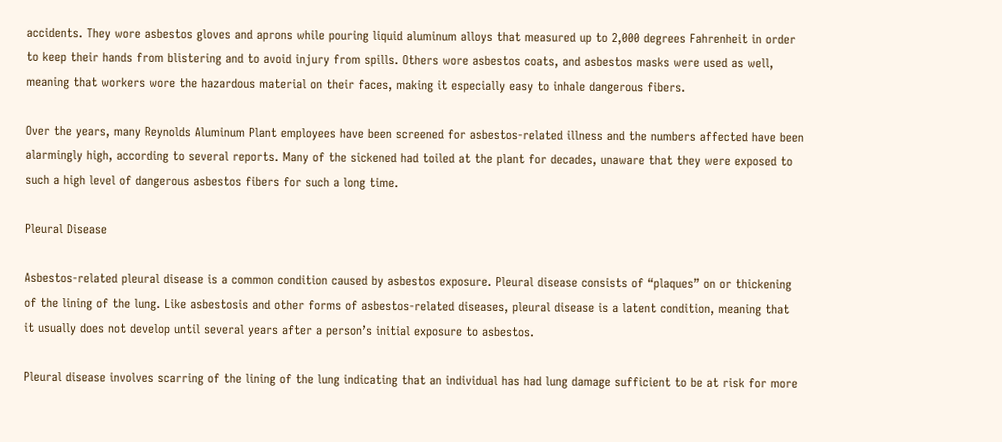accidents. They wore asbestos gloves and aprons while pouring liquid aluminum alloys that measured up to 2,000 degrees Fahrenheit in order to keep their hands from blistering and to avoid injury from spills. Others wore asbestos coats, and asbestos masks were used as well, meaning that workers wore the hazardous material on their faces, making it especially easy to inhale dangerous fibers.

Over the years, many Reynolds Aluminum Plant employees have been screened for asbestos-related illness and the numbers affected have been alarmingly high, according to several reports. Many of the sickened had toiled at the plant for decades, unaware that they were exposed to such a high level of dangerous asbestos fibers for such a long time.

Pleural Disease

Asbestos-related pleural disease is a common condition caused by asbestos exposure. Pleural disease consists of “plaques” on or thickening of the lining of the lung. Like asbestosis and other forms of asbestos-related diseases, pleural disease is a latent condition, meaning that it usually does not develop until several years after a person’s initial exposure to asbestos.

Pleural disease involves scarring of the lining of the lung indicating that an individual has had lung damage sufficient to be at risk for more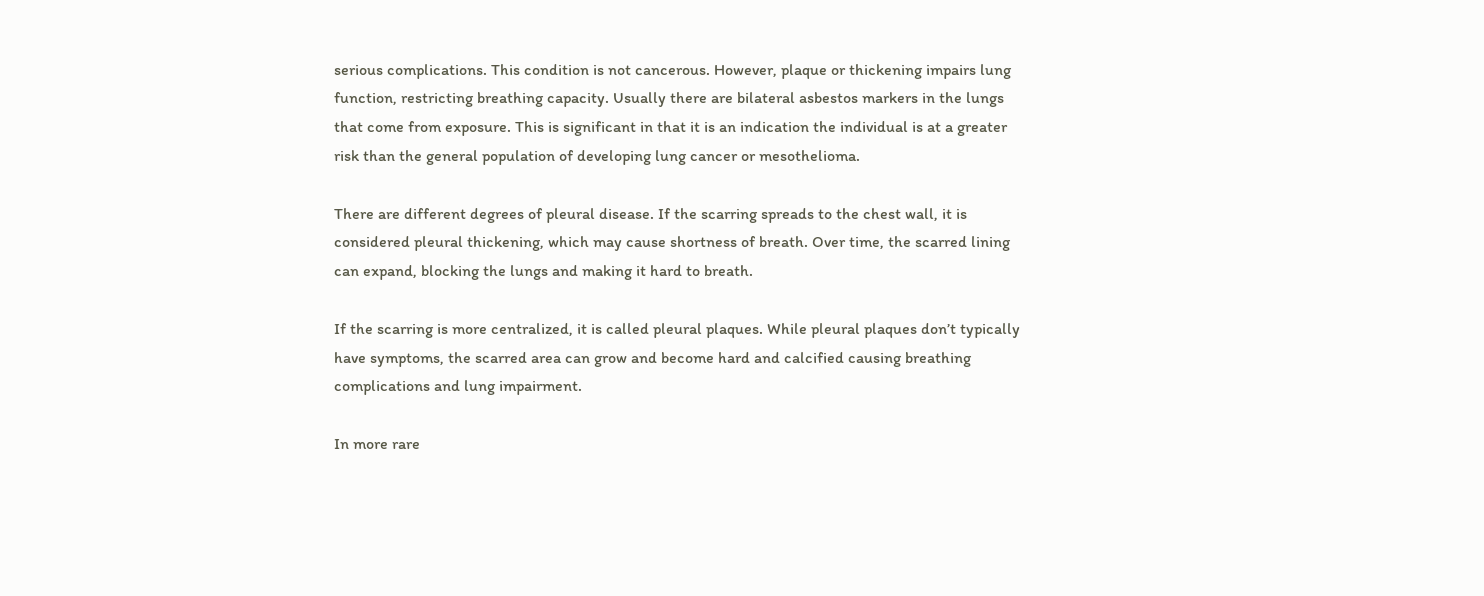serious complications. This condition is not cancerous. However, plaque or thickening impairs lung function, restricting breathing capacity. Usually there are bilateral asbestos markers in the lungs that come from exposure. This is significant in that it is an indication the individual is at a greater risk than the general population of developing lung cancer or mesothelioma.

There are different degrees of pleural disease. If the scarring spreads to the chest wall, it is considered pleural thickening, which may cause shortness of breath. Over time, the scarred lining can expand, blocking the lungs and making it hard to breath.

If the scarring is more centralized, it is called pleural plaques. While pleural plaques don’t typically have symptoms, the scarred area can grow and become hard and calcified causing breathing complications and lung impairment.

In more rare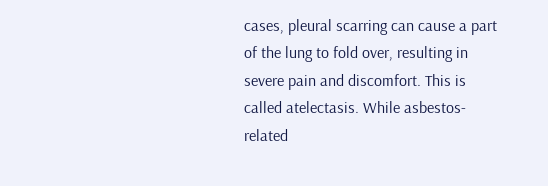cases, pleural scarring can cause a part of the lung to fold over, resulting in severe pain and discomfort. This is called atelectasis. While asbestos-related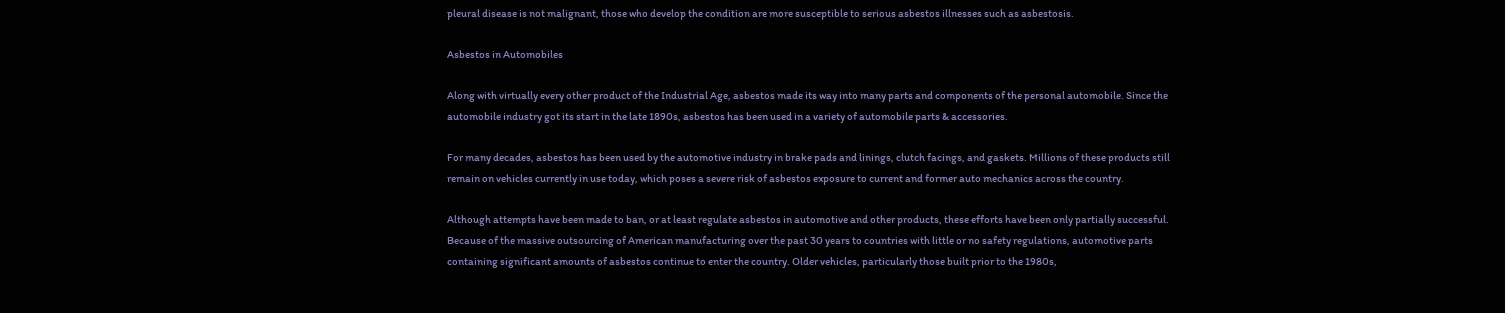pleural disease is not malignant, those who develop the condition are more susceptible to serious asbestos illnesses such as asbestosis.

Asbestos in Automobiles

Along with virtually every other product of the Industrial Age, asbestos made its way into many parts and components of the personal automobile. Since the automobile industry got its start in the late 1890s, asbestos has been used in a variety of automobile parts & accessories.

For many decades, asbestos has been used by the automotive industry in brake pads and linings, clutch facings, and gaskets. Millions of these products still remain on vehicles currently in use today, which poses a severe risk of asbestos exposure to current and former auto mechanics across the country.

Although attempts have been made to ban, or at least regulate asbestos in automotive and other products, these efforts have been only partially successful. Because of the massive outsourcing of American manufacturing over the past 30 years to countries with little or no safety regulations, automotive parts containing significant amounts of asbestos continue to enter the country. Older vehicles, particularly those built prior to the 1980s,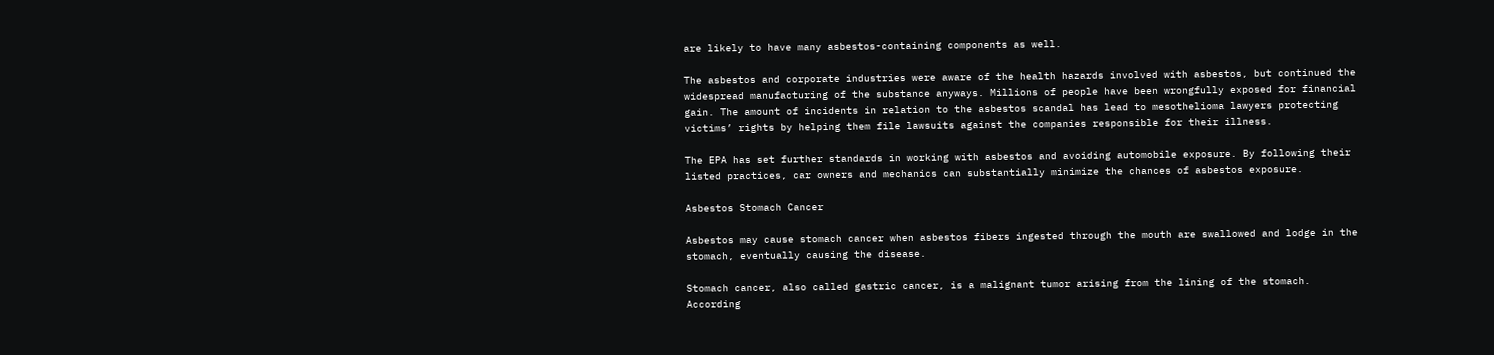are likely to have many asbestos-containing components as well.

The asbestos and corporate industries were aware of the health hazards involved with asbestos, but continued the widespread manufacturing of the substance anyways. Millions of people have been wrongfully exposed for financial gain. The amount of incidents in relation to the asbestos scandal has lead to mesothelioma lawyers protecting victims’ rights by helping them file lawsuits against the companies responsible for their illness.

The EPA has set further standards in working with asbestos and avoiding automobile exposure. By following their listed practices, car owners and mechanics can substantially minimize the chances of asbestos exposure.

Asbestos Stomach Cancer

Asbestos may cause stomach cancer when asbestos fibers ingested through the mouth are swallowed and lodge in the stomach, eventually causing the disease.

Stomach cancer, also called gastric cancer, is a malignant tumor arising from the lining of the stomach. According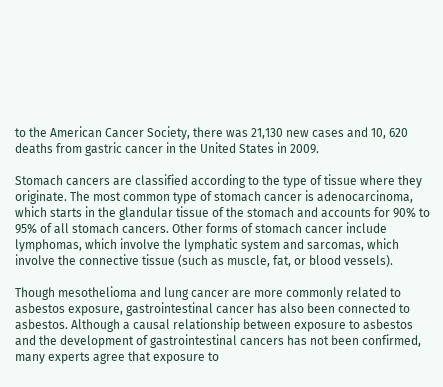to the American Cancer Society, there was 21,130 new cases and 10, 620 deaths from gastric cancer in the United States in 2009.

Stomach cancers are classified according to the type of tissue where they originate. The most common type of stomach cancer is adenocarcinoma, which starts in the glandular tissue of the stomach and accounts for 90% to 95% of all stomach cancers. Other forms of stomach cancer include lymphomas, which involve the lymphatic system and sarcomas, which involve the connective tissue (such as muscle, fat, or blood vessels).

Though mesothelioma and lung cancer are more commonly related to asbestos exposure, gastrointestinal cancer has also been connected to asbestos. Although a causal relationship between exposure to asbestos and the development of gastrointestinal cancers has not been confirmed, many experts agree that exposure to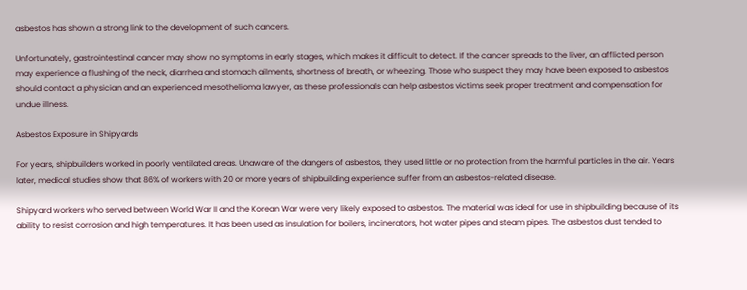asbestos has shown a strong link to the development of such cancers.

Unfortunately, gastrointestinal cancer may show no symptoms in early stages, which makes it difficult to detect. If the cancer spreads to the liver, an afflicted person may experience a flushing of the neck, diarrhea and stomach ailments, shortness of breath, or wheezing. Those who suspect they may have been exposed to asbestos should contact a physician and an experienced mesothelioma lawyer, as these professionals can help asbestos victims seek proper treatment and compensation for undue illness.

Asbestos Exposure in Shipyards

For years, shipbuilders worked in poorly ventilated areas. Unaware of the dangers of asbestos, they used little or no protection from the harmful particles in the air. Years later, medical studies show that 86% of workers with 20 or more years of shipbuilding experience suffer from an asbestos-related disease.

Shipyard workers who served between World War II and the Korean War were very likely exposed to asbestos. The material was ideal for use in shipbuilding because of its ability to resist corrosion and high temperatures. It has been used as insulation for boilers, incinerators, hot water pipes and steam pipes. The asbestos dust tended to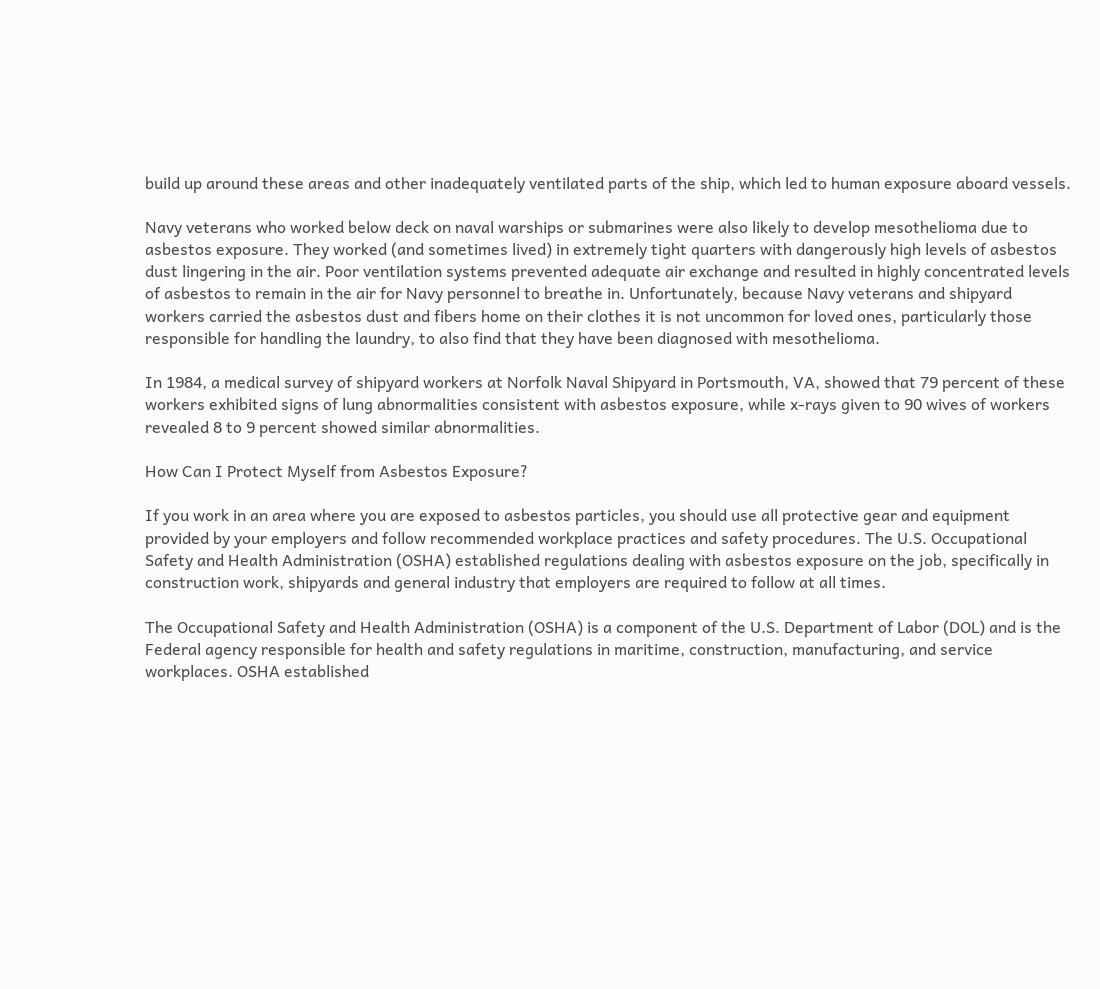build up around these areas and other inadequately ventilated parts of the ship, which led to human exposure aboard vessels.

Navy veterans who worked below deck on naval warships or submarines were also likely to develop mesothelioma due to asbestos exposure. They worked (and sometimes lived) in extremely tight quarters with dangerously high levels of asbestos dust lingering in the air. Poor ventilation systems prevented adequate air exchange and resulted in highly concentrated levels of asbestos to remain in the air for Navy personnel to breathe in. Unfortunately, because Navy veterans and shipyard workers carried the asbestos dust and fibers home on their clothes it is not uncommon for loved ones, particularly those responsible for handling the laundry, to also find that they have been diagnosed with mesothelioma.

In 1984, a medical survey of shipyard workers at Norfolk Naval Shipyard in Portsmouth, VA, showed that 79 percent of these workers exhibited signs of lung abnormalities consistent with asbestos exposure, while x-rays given to 90 wives of workers revealed 8 to 9 percent showed similar abnormalities.

How Can I Protect Myself from Asbestos Exposure?

If you work in an area where you are exposed to asbestos particles, you should use all protective gear and equipment provided by your employers and follow recommended workplace practices and safety procedures. The U.S. Occupational Safety and Health Administration (OSHA) established regulations dealing with asbestos exposure on the job, specifically in construction work, shipyards and general industry that employers are required to follow at all times.

The Occupational Safety and Health Administration (OSHA) is a component of the U.S. Department of Labor (DOL) and is the Federal agency responsible for health and safety regulations in maritime, construction, manufacturing, and service workplaces. OSHA established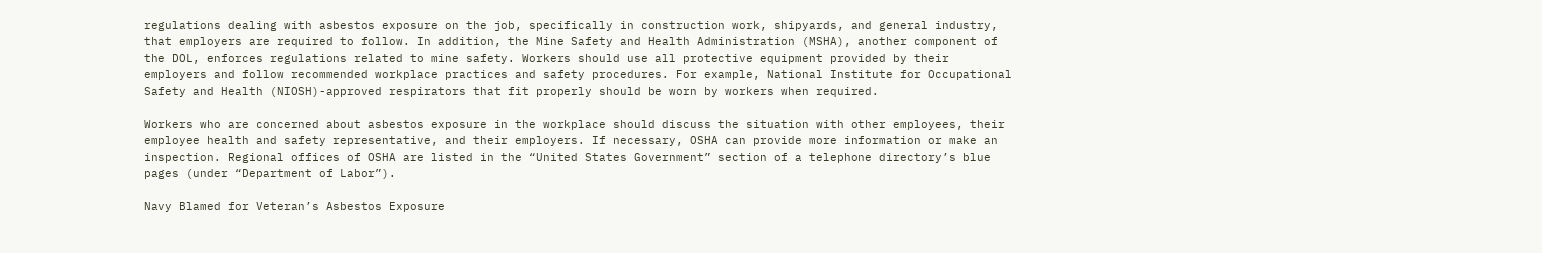regulations dealing with asbestos exposure on the job, specifically in construction work, shipyards, and general industry, that employers are required to follow. In addition, the Mine Safety and Health Administration (MSHA), another component of the DOL, enforces regulations related to mine safety. Workers should use all protective equipment provided by their employers and follow recommended workplace practices and safety procedures. For example, National Institute for Occupational Safety and Health (NIOSH)-approved respirators that fit properly should be worn by workers when required.

Workers who are concerned about asbestos exposure in the workplace should discuss the situation with other employees, their employee health and safety representative, and their employers. If necessary, OSHA can provide more information or make an inspection. Regional offices of OSHA are listed in the “United States Government” section of a telephone directory’s blue pages (under “Department of Labor”).

Navy Blamed for Veteran’s Asbestos Exposure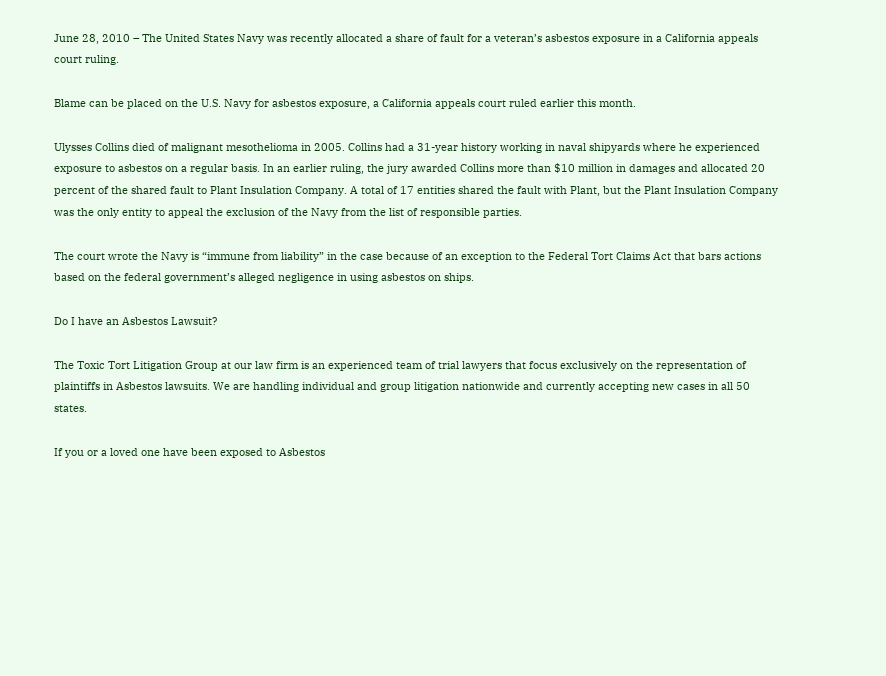June 28, 2010 – The United States Navy was recently allocated a share of fault for a veteran’s asbestos exposure in a California appeals court ruling.

Blame can be placed on the U.S. Navy for asbestos exposure, a California appeals court ruled earlier this month.

Ulysses Collins died of malignant mesothelioma in 2005. Collins had a 31-year history working in naval shipyards where he experienced exposure to asbestos on a regular basis. In an earlier ruling, the jury awarded Collins more than $10 million in damages and allocated 20 percent of the shared fault to Plant Insulation Company. A total of 17 entities shared the fault with Plant, but the Plant Insulation Company was the only entity to appeal the exclusion of the Navy from the list of responsible parties.

The court wrote the Navy is “immune from liability” in the case because of an exception to the Federal Tort Claims Act that bars actions based on the federal government’s alleged negligence in using asbestos on ships.

Do I have an Asbestos Lawsuit?

The Toxic Tort Litigation Group at our law firm is an experienced team of trial lawyers that focus exclusively on the representation of plaintiffs in Asbestos lawsuits. We are handling individual and group litigation nationwide and currently accepting new cases in all 50 states.

If you or a loved one have been exposed to Asbestos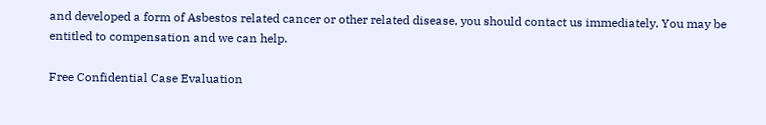and developed a form of Asbestos related cancer or other related disease, you should contact us immediately. You may be entitled to compensation and we can help.

Free Confidential Case Evaluation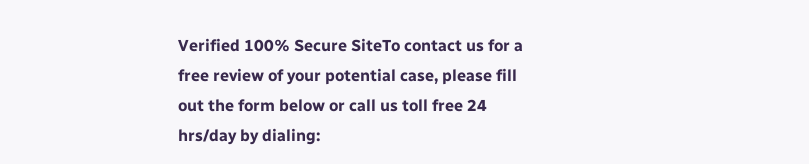Verified 100% Secure SiteTo contact us for a free review of your potential case, please fill out the form below or call us toll free 24 hrs/day by dialing: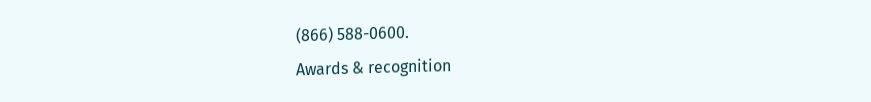(866) 588-0600.
Awards & recognition